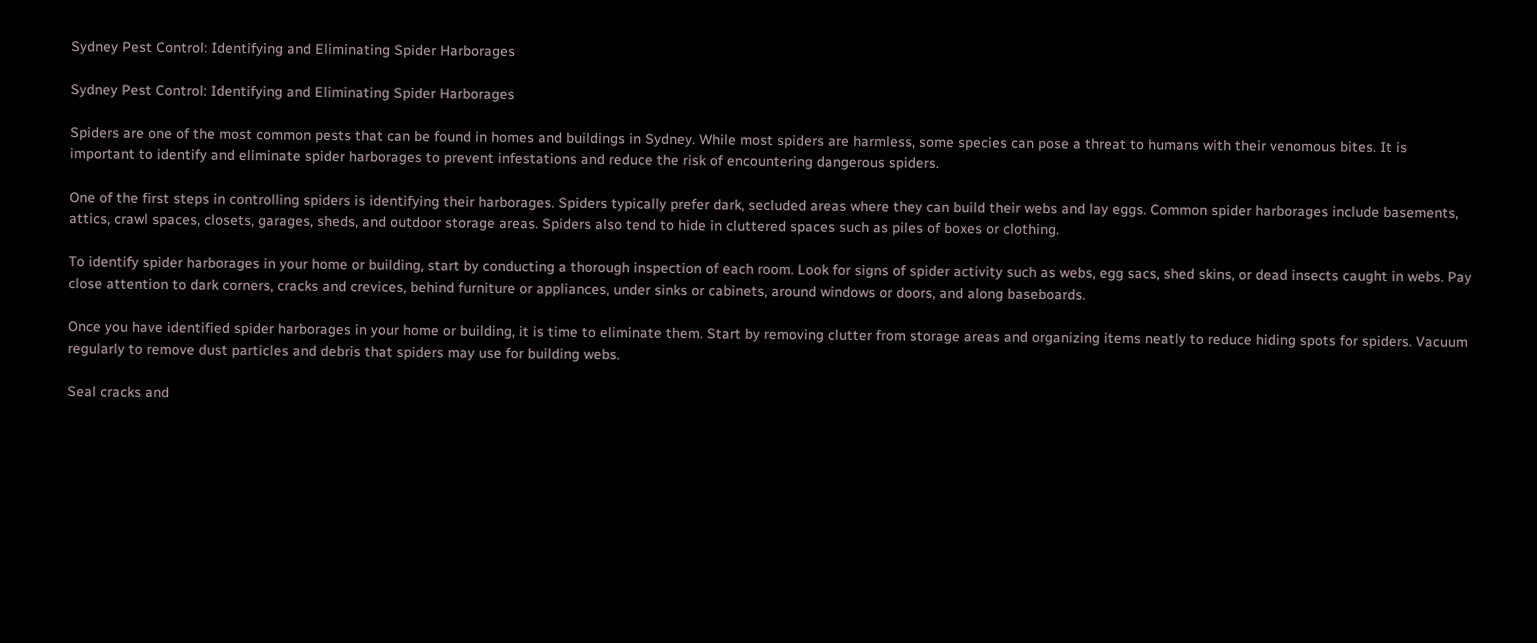Sydney Pest Control: Identifying and Eliminating Spider Harborages

Sydney Pest Control: Identifying and Eliminating Spider Harborages

Spiders are one of the most common pests that can be found in homes and buildings in Sydney. While most spiders are harmless, some species can pose a threat to humans with their venomous bites. It is important to identify and eliminate spider harborages to prevent infestations and reduce the risk of encountering dangerous spiders.

One of the first steps in controlling spiders is identifying their harborages. Spiders typically prefer dark, secluded areas where they can build their webs and lay eggs. Common spider harborages include basements, attics, crawl spaces, closets, garages, sheds, and outdoor storage areas. Spiders also tend to hide in cluttered spaces such as piles of boxes or clothing.

To identify spider harborages in your home or building, start by conducting a thorough inspection of each room. Look for signs of spider activity such as webs, egg sacs, shed skins, or dead insects caught in webs. Pay close attention to dark corners, cracks and crevices, behind furniture or appliances, under sinks or cabinets, around windows or doors, and along baseboards.

Once you have identified spider harborages in your home or building, it is time to eliminate them. Start by removing clutter from storage areas and organizing items neatly to reduce hiding spots for spiders. Vacuum regularly to remove dust particles and debris that spiders may use for building webs.

Seal cracks and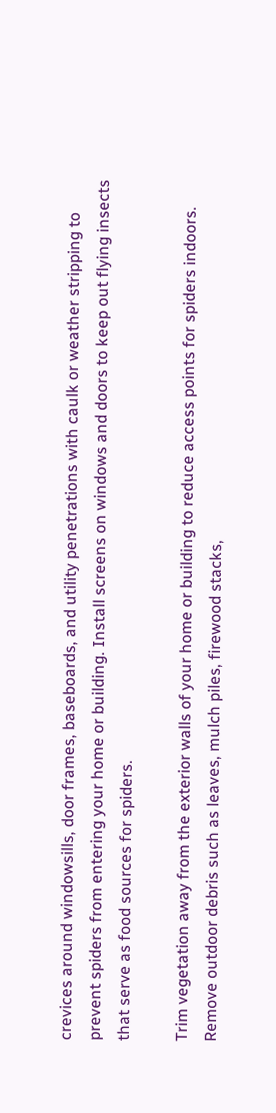crevices around windowsills, door frames, baseboards, and utility penetrations with caulk or weather stripping to prevent spiders from entering your home or building. Install screens on windows and doors to keep out flying insects that serve as food sources for spiders.

Trim vegetation away from the exterior walls of your home or building to reduce access points for spiders indoors. Remove outdoor debris such as leaves, mulch piles, firewood stacks,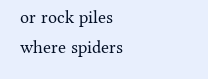or rock piles where spiders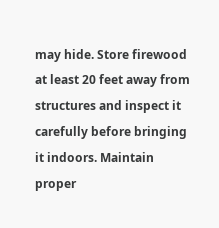may hide. Store firewood at least 20 feet away from structures and inspect it carefully before bringing it indoors. Maintain proper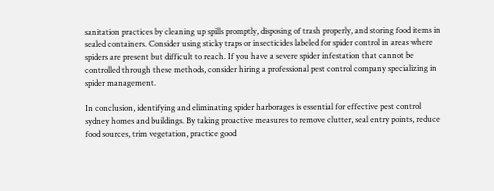sanitation practices by cleaning up spills promptly, disposing of trash properly, and storing food items in sealed containers. Consider using sticky traps or insecticides labeled for spider control in areas where spiders are present but difficult to reach. If you have a severe spider infestation that cannot be controlled through these methods, consider hiring a professional pest control company specializing in spider management.

In conclusion, identifying and eliminating spider harborages is essential for effective pest control sydney homes and buildings. By taking proactive measures to remove clutter, seal entry points, reduce food sources, trim vegetation, practice good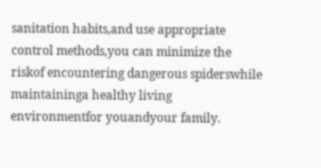sanitation habits,and use appropriate control methods,you can minimize the riskof encountering dangerous spiderswhile maintaininga healthy living environmentfor youandyour family.